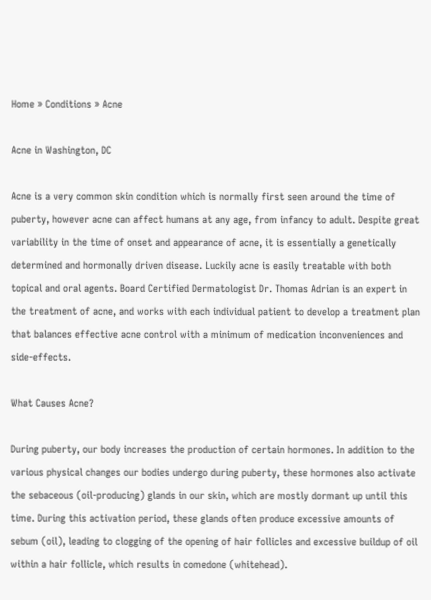Home » Conditions » Acne

Acne in Washington, DC

Acne is a very common skin condition which is normally first seen around the time of puberty, however acne can affect humans at any age, from infancy to adult. Despite great variability in the time of onset and appearance of acne, it is essentially a genetically determined and hormonally driven disease. Luckily acne is easily treatable with both topical and oral agents. Board Certified Dermatologist Dr. Thomas Adrian is an expert in the treatment of acne, and works with each individual patient to develop a treatment plan that balances effective acne control with a minimum of medication inconveniences and side-effects.

What Causes Acne?

During puberty, our body increases the production of certain hormones. In addition to the various physical changes our bodies undergo during puberty, these hormones also activate the sebaceous (oil-producing) glands in our skin, which are mostly dormant up until this time. During this activation period, these glands often produce excessive amounts of sebum (oil), leading to clogging of the opening of hair follicles and excessive buildup of oil within a hair follicle, which results in comedone (whitehead).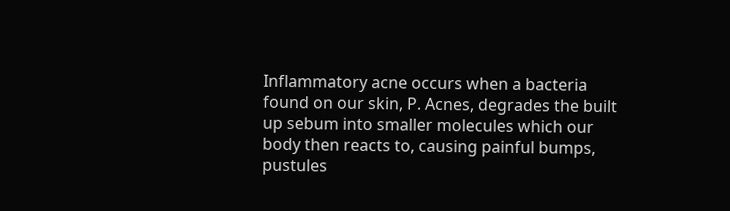Inflammatory acne occurs when a bacteria found on our skin, P. Acnes, degrades the built up sebum into smaller molecules which our body then reacts to, causing painful bumps, pustules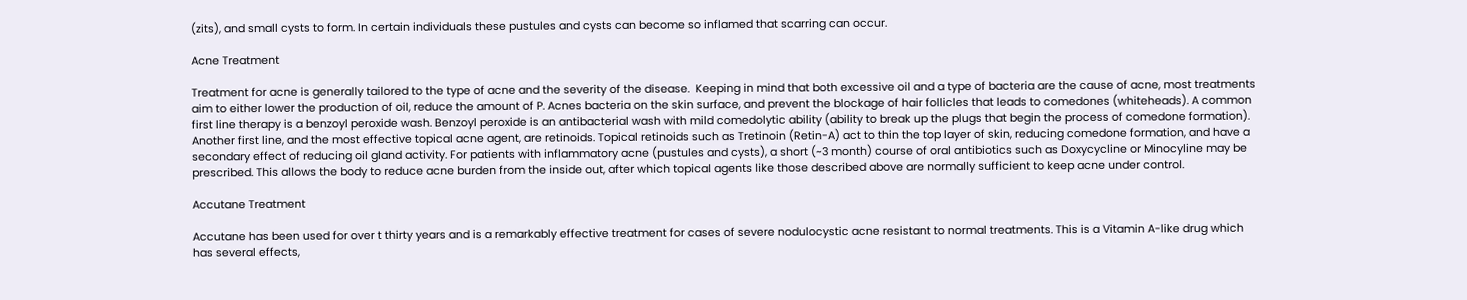(zits), and small cysts to form. In certain individuals these pustules and cysts can become so inflamed that scarring can occur.

Acne Treatment

Treatment for acne is generally tailored to the type of acne and the severity of the disease.  Keeping in mind that both excessive oil and a type of bacteria are the cause of acne, most treatments aim to either lower the production of oil, reduce the amount of P. Acnes bacteria on the skin surface, and prevent the blockage of hair follicles that leads to comedones (whiteheads). A common first line therapy is a benzoyl peroxide wash. Benzoyl peroxide is an antibacterial wash with mild comedolytic ability (ability to break up the plugs that begin the process of comedone formation). Another first line, and the most effective topical acne agent, are retinoids. Topical retinoids such as Tretinoin (Retin-A) act to thin the top layer of skin, reducing comedone formation, and have a secondary effect of reducing oil gland activity. For patients with inflammatory acne (pustules and cysts), a short (~3 month) course of oral antibiotics such as Doxycycline or Minocyline may be prescribed. This allows the body to reduce acne burden from the inside out, after which topical agents like those described above are normally sufficient to keep acne under control.

Accutane Treatment

Accutane has been used for over t thirty years and is a remarkably effective treatment for cases of severe nodulocystic acne resistant to normal treatments. This is a Vitamin A-like drug which has several effects,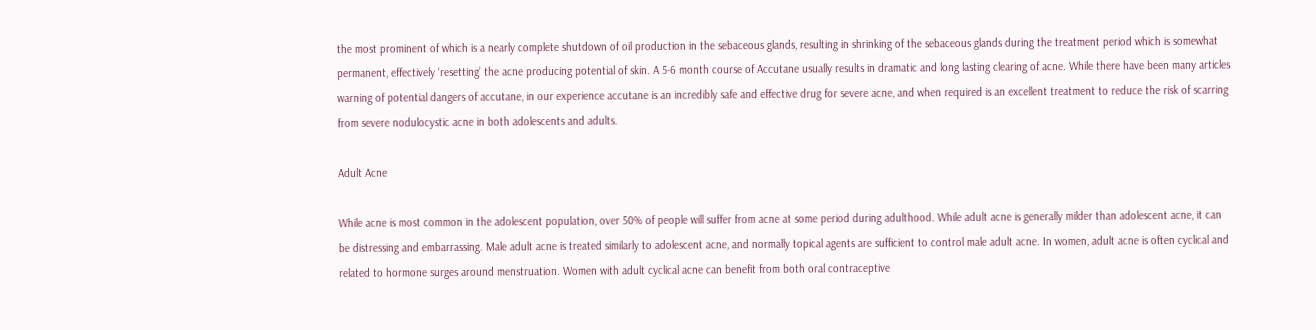the most prominent of which is a nearly complete shutdown of oil production in the sebaceous glands, resulting in shrinking of the sebaceous glands during the treatment period which is somewhat permanent, effectively ‘resetting’ the acne producing potential of skin. A 5-6 month course of Accutane usually results in dramatic and long lasting clearing of acne. While there have been many articles warning of potential dangers of accutane, in our experience accutane is an incredibly safe and effective drug for severe acne, and when required is an excellent treatment to reduce the risk of scarring from severe nodulocystic acne in both adolescents and adults.

Adult Acne

While acne is most common in the adolescent population, over 50% of people will suffer from acne at some period during adulthood. While adult acne is generally milder than adolescent acne, it can be distressing and embarrassing. Male adult acne is treated similarly to adolescent acne, and normally topical agents are sufficient to control male adult acne. In women, adult acne is often cyclical and related to hormone surges around menstruation. Women with adult cyclical acne can benefit from both oral contraceptive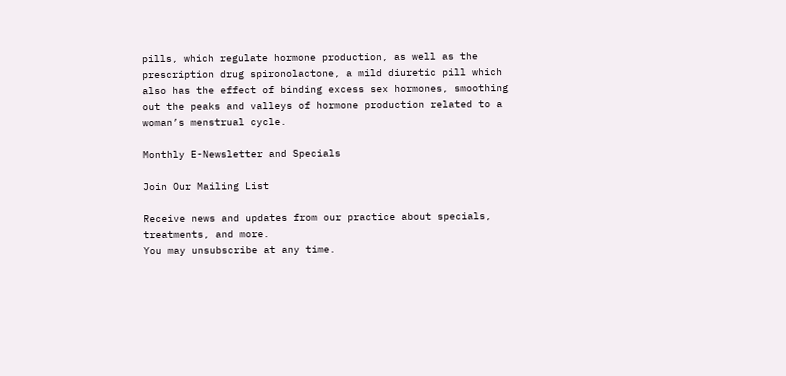pills, which regulate hormone production, as well as the prescription drug spironolactone, a mild diuretic pill which also has the effect of binding excess sex hormones, smoothing out the peaks and valleys of hormone production related to a woman’s menstrual cycle.

Monthly E-Newsletter and Specials

Join Our Mailing List

Receive news and updates from our practice about specials, treatments, and more.
You may unsubscribe at any time.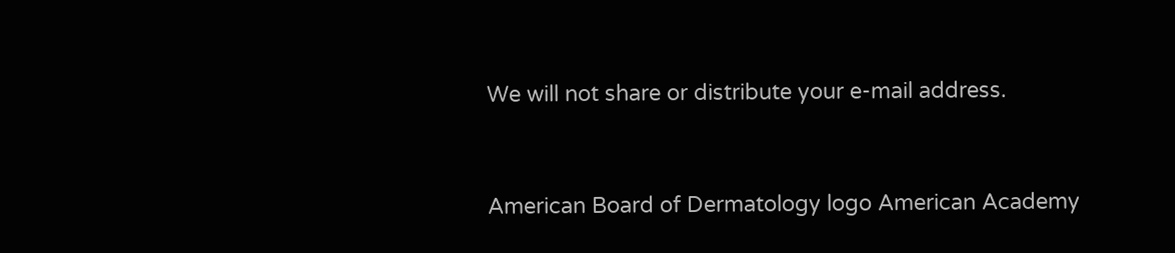We will not share or distribute your e-mail address.


American Board of Dermatology logo American Academy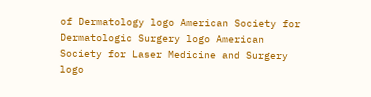of Dermatology logo American Society for Dermatologic Surgery logo American Society for Laser Medicine and Surgery logo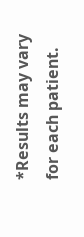*Results may vary for each patient.